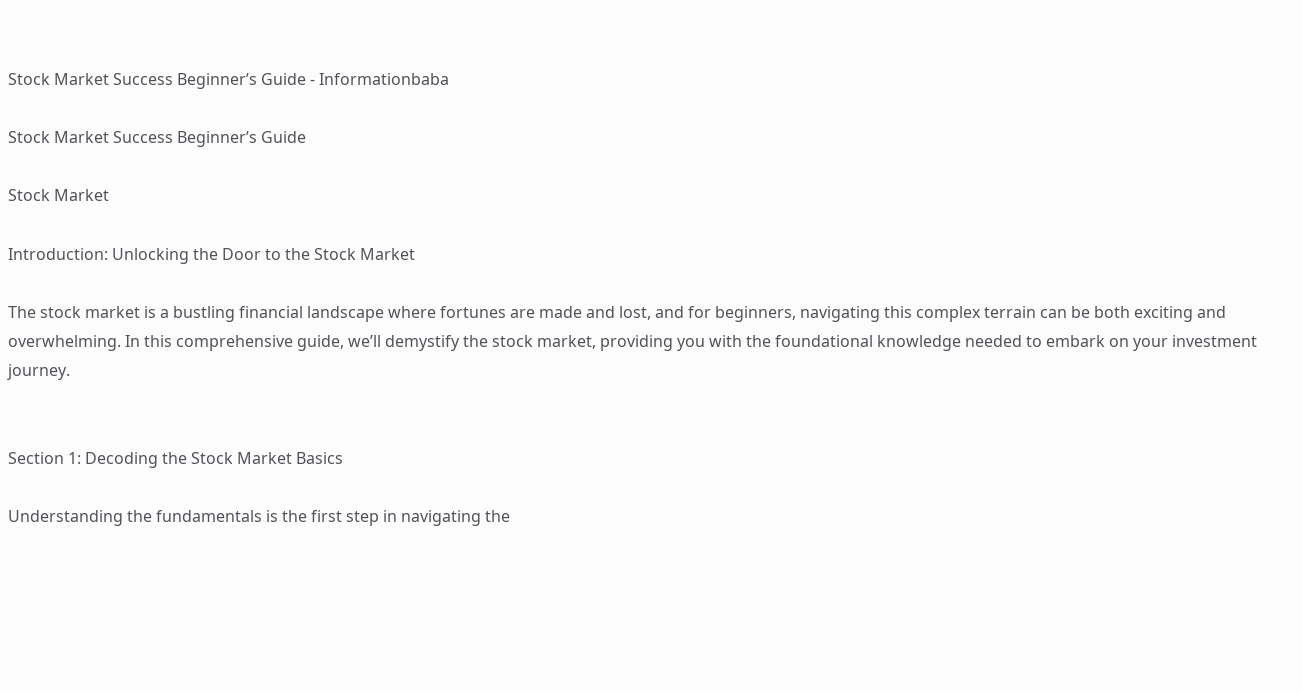Stock Market Success Beginner’s Guide - Informationbaba

Stock Market Success Beginner’s Guide

Stock Market

Introduction: Unlocking the Door to the Stock Market

The stock market is a bustling financial landscape where fortunes are made and lost, and for beginners, navigating this complex terrain can be both exciting and overwhelming. In this comprehensive guide, we’ll demystify the stock market, providing you with the foundational knowledge needed to embark on your investment journey.


Section 1: Decoding the Stock Market Basics

Understanding the fundamentals is the first step in navigating the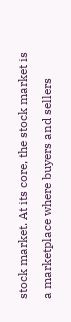stock market. At its core, the stock market is a marketplace where buyers and sellers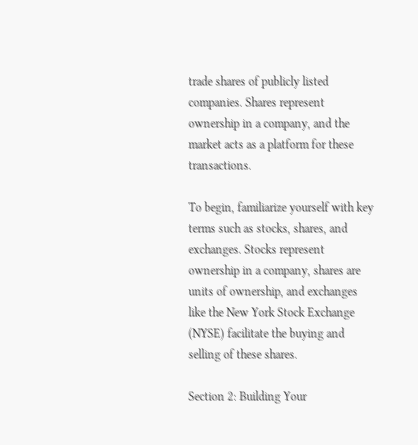trade shares of publicly listed companies. Shares represent ownership in a company, and the market acts as a platform for these transactions.

To begin, familiarize yourself with key terms such as stocks, shares, and exchanges. Stocks represent ownership in a company, shares are units of ownership, and exchanges like the New York Stock Exchange (NYSE) facilitate the buying and selling of these shares.

Section 2: Building Your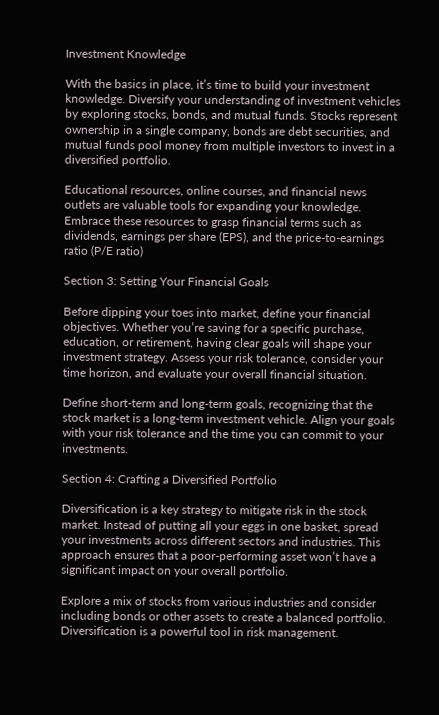Investment Knowledge

With the basics in place, it’s time to build your investment knowledge. Diversify your understanding of investment vehicles by exploring stocks, bonds, and mutual funds. Stocks represent ownership in a single company, bonds are debt securities, and mutual funds pool money from multiple investors to invest in a diversified portfolio.

Educational resources, online courses, and financial news outlets are valuable tools for expanding your knowledge. Embrace these resources to grasp financial terms such as dividends, earnings per share (EPS), and the price-to-earnings ratio (P/E ratio)

Section 3: Setting Your Financial Goals

Before dipping your toes into market, define your financial objectives. Whether you’re saving for a specific purchase, education, or retirement, having clear goals will shape your investment strategy. Assess your risk tolerance, consider your time horizon, and evaluate your overall financial situation.

Define short-term and long-term goals, recognizing that the stock market is a long-term investment vehicle. Align your goals with your risk tolerance and the time you can commit to your investments.

Section 4: Crafting a Diversified Portfolio

Diversification is a key strategy to mitigate risk in the stock market. Instead of putting all your eggs in one basket, spread your investments across different sectors and industries. This approach ensures that a poor-performing asset won’t have a significant impact on your overall portfolio.

Explore a mix of stocks from various industries and consider including bonds or other assets to create a balanced portfolio. Diversification is a powerful tool in risk management.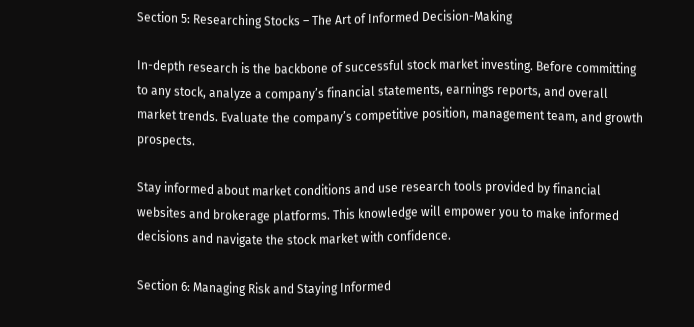Section 5: Researching Stocks – The Art of Informed Decision-Making

In-depth research is the backbone of successful stock market investing. Before committing to any stock, analyze a company’s financial statements, earnings reports, and overall market trends. Evaluate the company’s competitive position, management team, and growth prospects.

Stay informed about market conditions and use research tools provided by financial websites and brokerage platforms. This knowledge will empower you to make informed decisions and navigate the stock market with confidence.

Section 6: Managing Risk and Staying Informed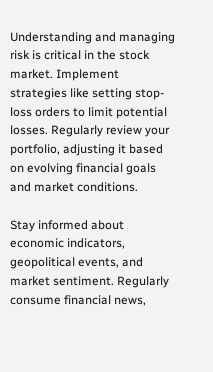Understanding and managing risk is critical in the stock market. Implement strategies like setting stop-loss orders to limit potential losses. Regularly review your portfolio, adjusting it based on evolving financial goals and market conditions.

Stay informed about economic indicators, geopolitical events, and market sentiment. Regularly consume financial news,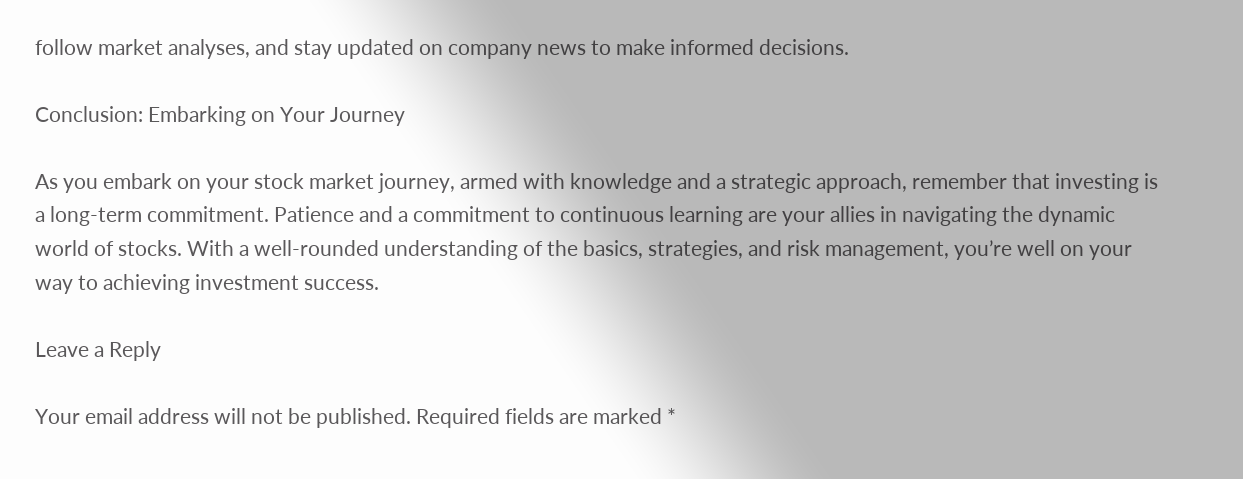follow market analyses, and stay updated on company news to make informed decisions.

Conclusion: Embarking on Your Journey

As you embark on your stock market journey, armed with knowledge and a strategic approach, remember that investing is a long-term commitment. Patience and a commitment to continuous learning are your allies in navigating the dynamic world of stocks. With a well-rounded understanding of the basics, strategies, and risk management, you’re well on your way to achieving investment success.

Leave a Reply

Your email address will not be published. Required fields are marked *